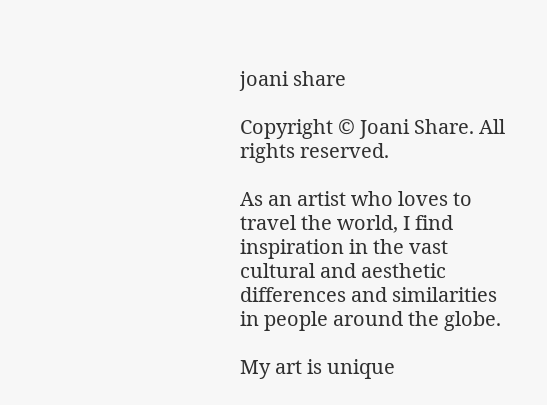joani share

Copyright © Joani Share. All rights reserved.

As an artist who loves to travel the world, I find inspiration in the vast cultural and aesthetic differences and similarities in people around the globe.

My art is unique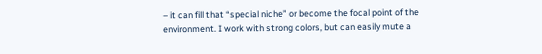– it can fill that “special niche” or become the focal point of the environment. I work with strong colors, but can easily mute a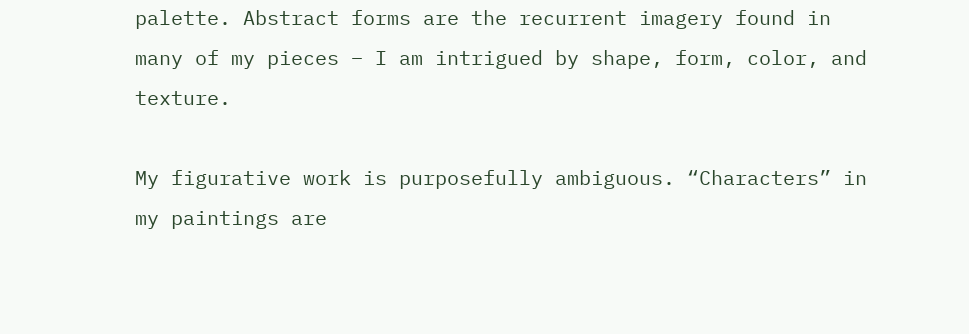palette. Abstract forms are the recurrent imagery found in many of my pieces – I am intrigued by shape, form, color, and texture.

My figurative work is purposefully ambiguous. “Characters” in my paintings are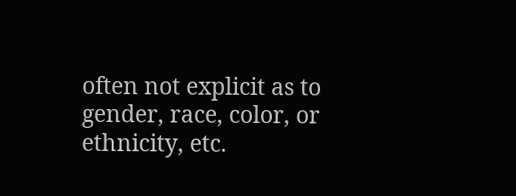often not explicit as to gender, race, color, or ethnicity, etc.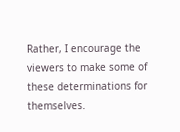Rather, I encourage the viewers to make some of these determinations for themselves.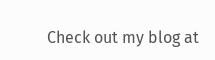Check out my blog at